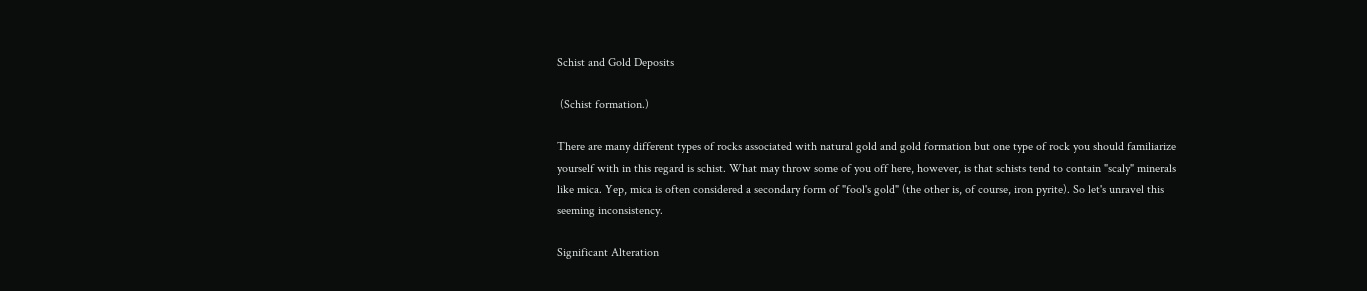Schist and Gold Deposits

 (Schist formation.)

There are many different types of rocks associated with natural gold and gold formation but one type of rock you should familiarize yourself with in this regard is schist. What may throw some of you off here, however, is that schists tend to contain "scaly" minerals like mica. Yep, mica is often considered a secondary form of "fool's gold" (the other is, of course, iron pyrite). So let's unravel this seeming inconsistency.

Significant Alteration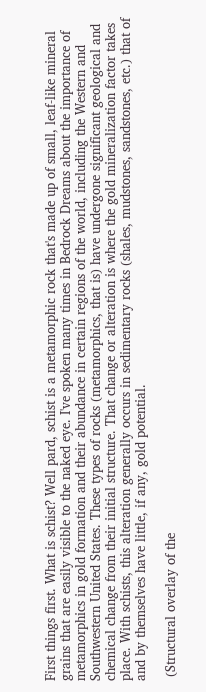First things first. What is schist? Well pard, schist is a metamorphic rock that's made up of small, leaf-like mineral grains that are easily visible to the naked eye. I've spoken many times in Bedrock Dreams about the importance of metamorphics in gold formation and their abundance in certain regions of the world, including the Western and Southwestern United States. These types of rocks (metamorphics, that is) have undergone significant geological and chemical change from their initial structure. That change or alteration is where the gold mineralization factor takes place. With schists, this alteration generally occurs in sedimentary rocks (shales, mudstones, sandstones, etc.) that of and by themselves have little, if any, gold potential.

 (Structural overlay of the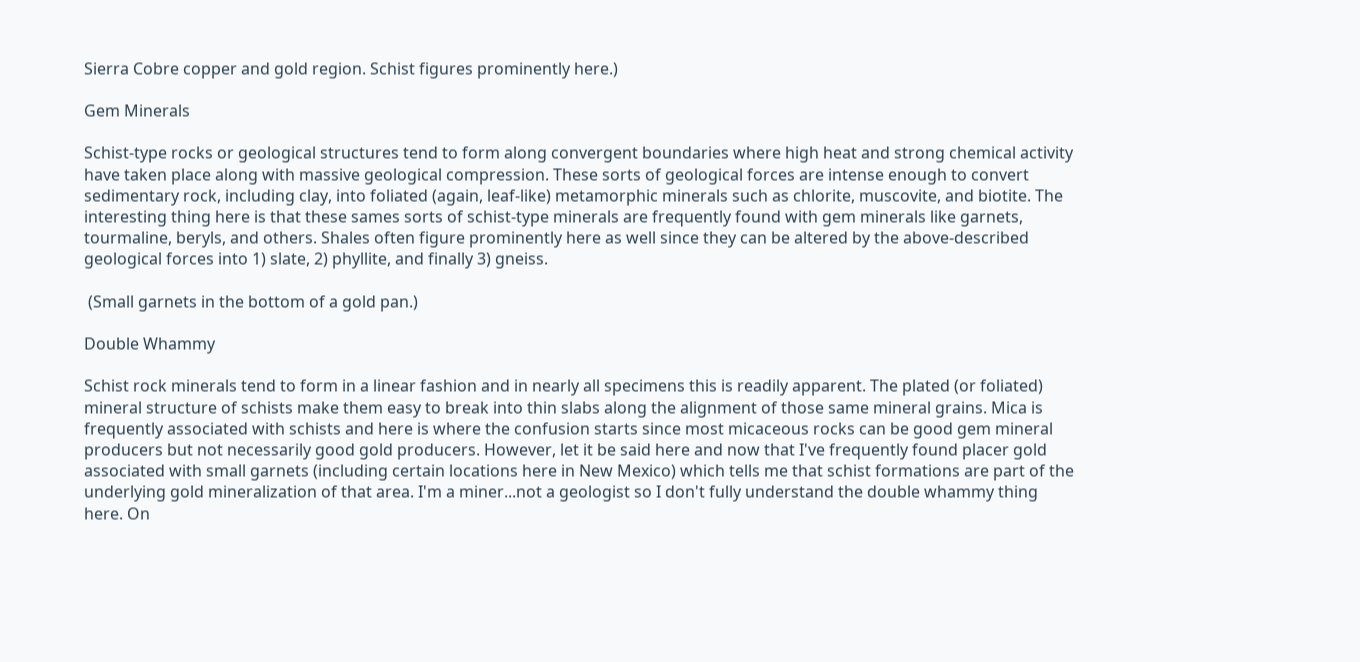Sierra Cobre copper and gold region. Schist figures prominently here.)

Gem Minerals

Schist-type rocks or geological structures tend to form along convergent boundaries where high heat and strong chemical activity have taken place along with massive geological compression. These sorts of geological forces are intense enough to convert sedimentary rock, including clay, into foliated (again, leaf-like) metamorphic minerals such as chlorite, muscovite, and biotite. The interesting thing here is that these sames sorts of schist-type minerals are frequently found with gem minerals like garnets, tourmaline, beryls, and others. Shales often figure prominently here as well since they can be altered by the above-described geological forces into 1) slate, 2) phyllite, and finally 3) gneiss.

 (Small garnets in the bottom of a gold pan.)

Double Whammy

Schist rock minerals tend to form in a linear fashion and in nearly all specimens this is readily apparent. The plated (or foliated) mineral structure of schists make them easy to break into thin slabs along the alignment of those same mineral grains. Mica is frequently associated with schists and here is where the confusion starts since most micaceous rocks can be good gem mineral producers but not necessarily good gold producers. However, let it be said here and now that I've frequently found placer gold associated with small garnets (including certain locations here in New Mexico) which tells me that schist formations are part of the underlying gold mineralization of that area. I'm a miner...not a geologist so I don't fully understand the double whammy thing here. On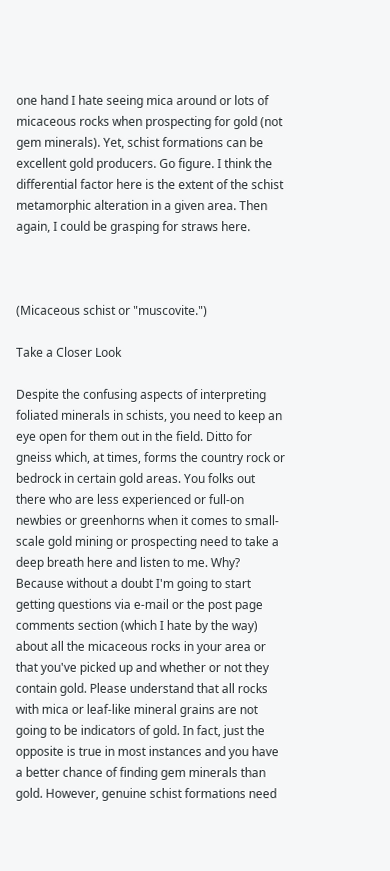one hand I hate seeing mica around or lots of micaceous rocks when prospecting for gold (not gem minerals). Yet, schist formations can be excellent gold producers. Go figure. I think the differential factor here is the extent of the schist metamorphic alteration in a given area. Then again, I could be grasping for straws here.



(Micaceous schist or "muscovite.")

Take a Closer Look

Despite the confusing aspects of interpreting foliated minerals in schists, you need to keep an eye open for them out in the field. Ditto for gneiss which, at times, forms the country rock or bedrock in certain gold areas. You folks out there who are less experienced or full-on newbies or greenhorns when it comes to small-scale gold mining or prospecting need to take a deep breath here and listen to me. Why? Because without a doubt I'm going to start getting questions via e-mail or the post page comments section (which I hate by the way) about all the micaceous rocks in your area or that you've picked up and whether or not they contain gold. Please understand that all rocks with mica or leaf-like mineral grains are not going to be indicators of gold. In fact, just the opposite is true in most instances and you have a better chance of finding gem minerals than gold. However, genuine schist formations need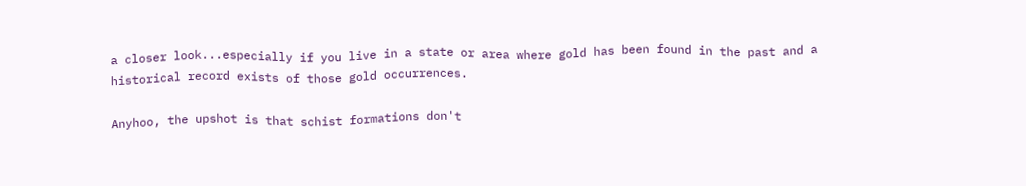a closer look...especially if you live in a state or area where gold has been found in the past and a historical record exists of those gold occurrences.

Anyhoo, the upshot is that schist formations don't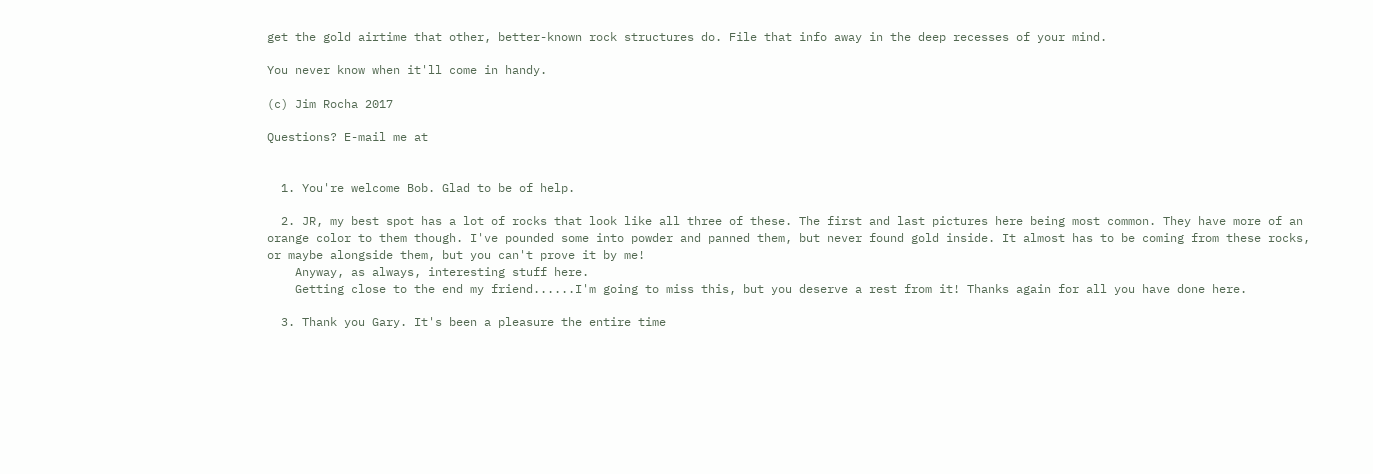get the gold airtime that other, better-known rock structures do. File that info away in the deep recesses of your mind.

You never know when it'll come in handy.

(c) Jim Rocha 2017

Questions? E-mail me at


  1. You're welcome Bob. Glad to be of help.

  2. JR, my best spot has a lot of rocks that look like all three of these. The first and last pictures here being most common. They have more of an orange color to them though. I've pounded some into powder and panned them, but never found gold inside. It almost has to be coming from these rocks, or maybe alongside them, but you can't prove it by me!
    Anyway, as always, interesting stuff here.
    Getting close to the end my friend......I'm going to miss this, but you deserve a rest from it! Thanks again for all you have done here.

  3. Thank you Gary. It's been a pleasure the entire time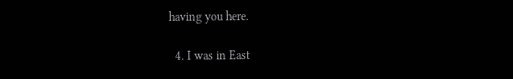having you here.

  4. I was in East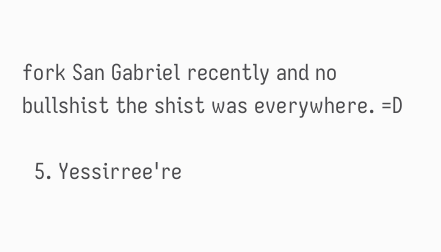fork San Gabriel recently and no bullshist the shist was everywhere. =D

  5. Yessirree're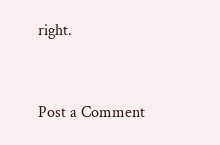right.


Post a Comment